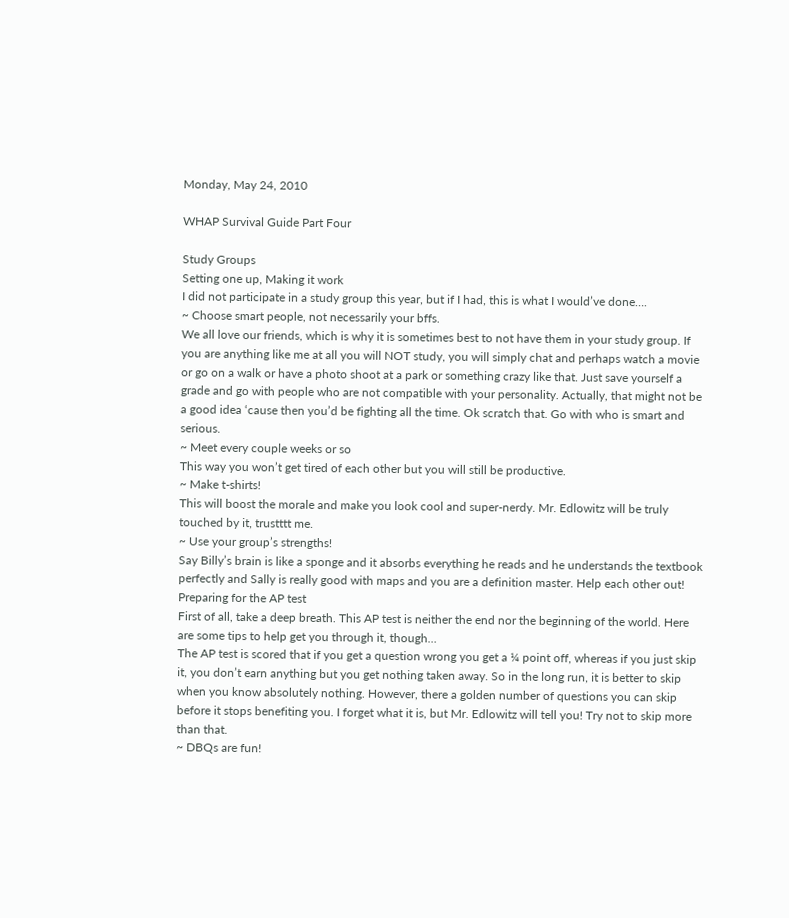Monday, May 24, 2010

WHAP Survival Guide Part Four

Study Groups
Setting one up, Making it work
I did not participate in a study group this year, but if I had, this is what I would’ve done….
~ Choose smart people, not necessarily your bffs.
We all love our friends, which is why it is sometimes best to not have them in your study group. If you are anything like me at all you will NOT study, you will simply chat and perhaps watch a movie or go on a walk or have a photo shoot at a park or something crazy like that. Just save yourself a grade and go with people who are not compatible with your personality. Actually, that might not be a good idea ‘cause then you’d be fighting all the time. Ok scratch that. Go with who is smart and serious.
~ Meet every couple weeks or so
This way you won’t get tired of each other but you will still be productive.
~ Make t-shirts!
This will boost the morale and make you look cool and super-nerdy. Mr. Edlowitz will be truly touched by it, trustttt me.
~ Use your group’s strengths!
Say Billy’s brain is like a sponge and it absorbs everything he reads and he understands the textbook perfectly and Sally is really good with maps and you are a definition master. Help each other out!
Preparing for the AP test
First of all, take a deep breath. This AP test is neither the end nor the beginning of the world. Here are some tips to help get you through it, though…
The AP test is scored that if you get a question wrong you get a ¼ point off, whereas if you just skip it, you don’t earn anything but you get nothing taken away. So in the long run, it is better to skip when you know absolutely nothing. However, there a golden number of questions you can skip before it stops benefiting you. I forget what it is, but Mr. Edlowitz will tell you! Try not to skip more than that.
~ DBQs are fun!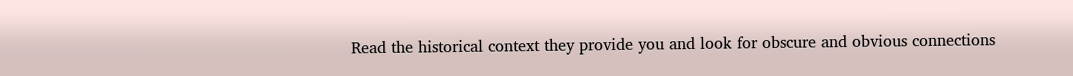Read the historical context they provide you and look for obscure and obvious connections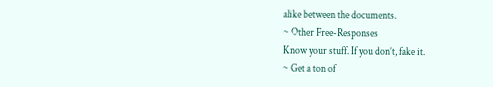alike between the documents.
~ Other Free-Responses
Know your stuff. If you don’t, fake it.
~ Get a ton of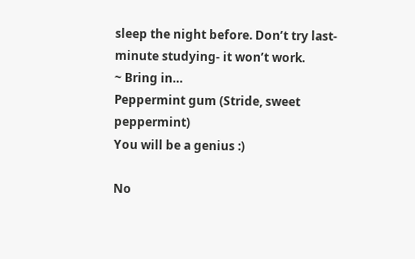sleep the night before. Don’t try last-minute studying- it won’t work.
~ Bring in…
Peppermint gum (Stride, sweet peppermint)
You will be a genius :)

No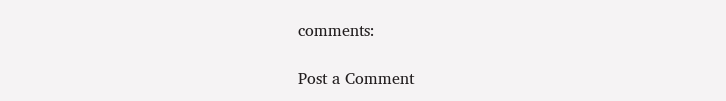comments:

Post a Comment